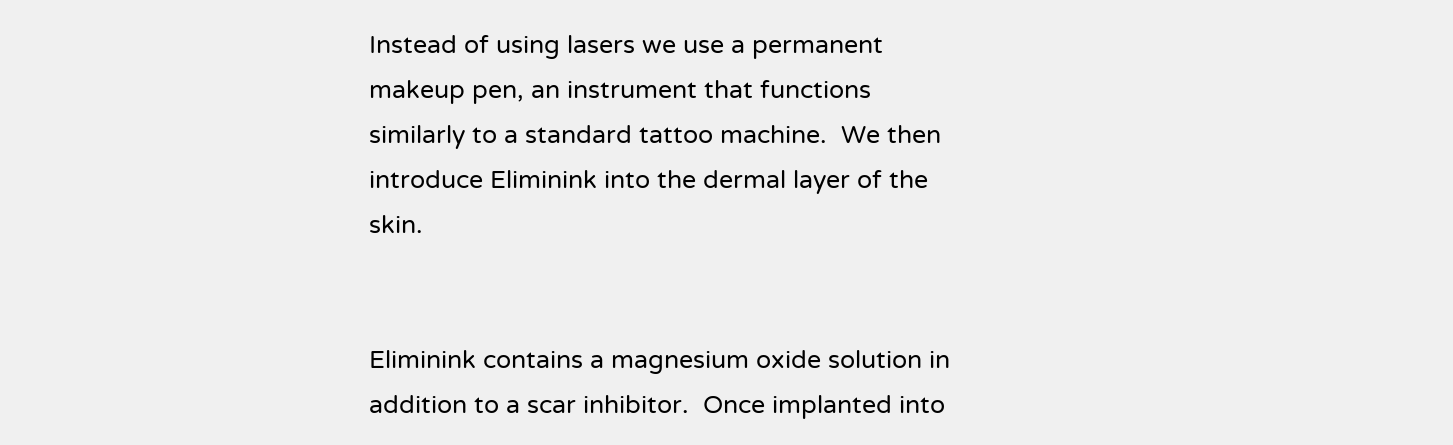Instead of using lasers we use a permanent makeup pen, an instrument that functions similarly to a standard tattoo machine.  We then introduce Eliminink into the dermal layer of the skin.


Eliminink contains a magnesium oxide solution in addition to a scar inhibitor.  Once implanted into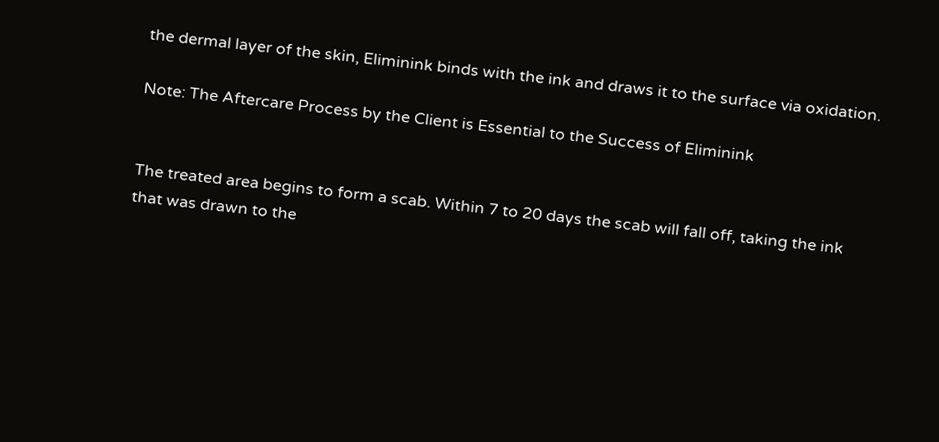the dermal layer of the skin, Eliminink binds with the ink and draws it to the surface via oxidation.

Note: The Aftercare Process by the Client is Essential to the Success of Eliminink


The treated area begins to form a scab. Within 7 to 20 days the scab will fall off, taking the ink that was drawn to the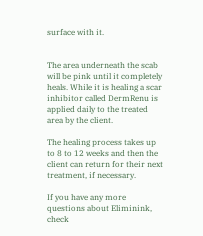surface with it.


The area underneath the scab will be pink until it completely heals. While it is healing a scar inhibitor called DermRenu is applied daily to the treated area by the client.

The healing process takes up to 8 to 12 weeks and then the client can return for their next treatment, if necessary.

If you have any more questions about Eliminink, check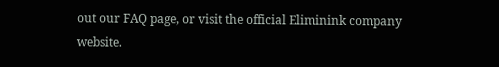out our FAQ page, or visit the official Eliminink company website.